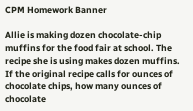CPM Homework Banner

Allie is making dozen chocolate-chip muffins for the food fair at school. The recipe she is using makes dozen muffins. If the original recipe calls for ounces of chocolate chips, how many ounces of chocolate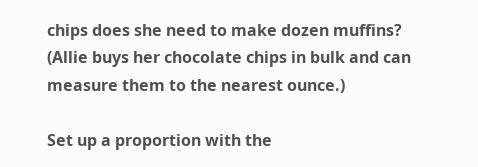chips does she need to make dozen muffins? (Allie buys her chocolate chips in bulk and can measure them to the nearest ounce.)

Set up a proportion with the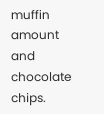muffin amount and chocolate chips.